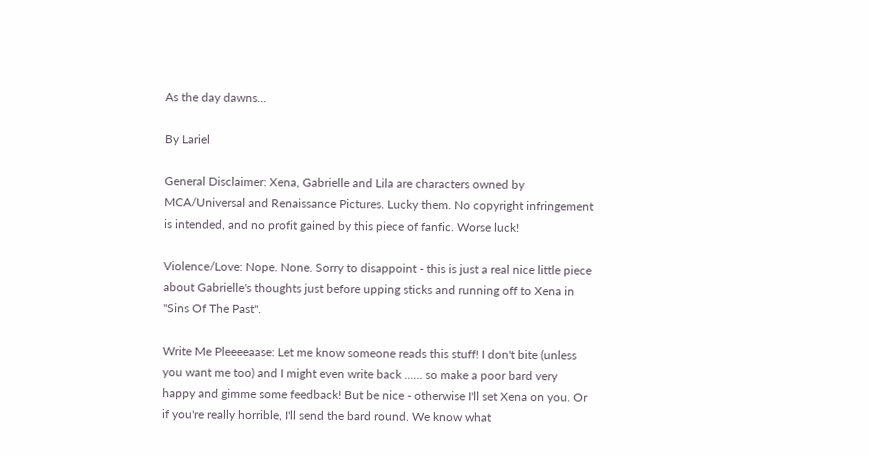As the day dawns...

By Lariel

General Disclaimer: Xena, Gabrielle and Lila are characters owned by MCA/Universal and Renaissance Pictures. Lucky them. No copyright infringement is intended, and no profit gained by this piece of fanfic. Worse luck!

Violence/Love: Nope. None. Sorry to disappoint - this is just a real nice little piece about Gabrielle's thoughts just before upping sticks and running off to Xena in "Sins Of The Past".

Write Me Pleeeeaase: Let me know someone reads this stuff! I don't bite (unless you want me too) and I might even write back ...... so make a poor bard very happy and gimme some feedback! But be nice - otherwise I'll set Xena on you. Or if you're really horrible, I'll send the bard round. We know what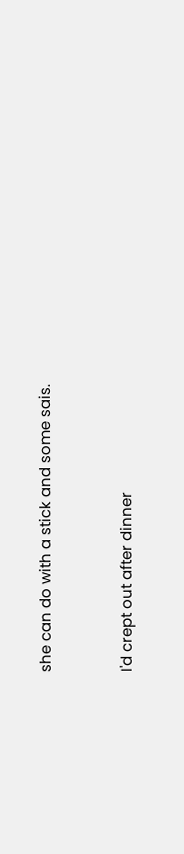she can do with a stick and some sais.


I'd crept out after dinner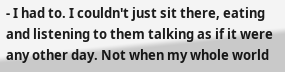- I had to. I couldn't just sit there, eating and listening to them talking as if it were any other day. Not when my whole world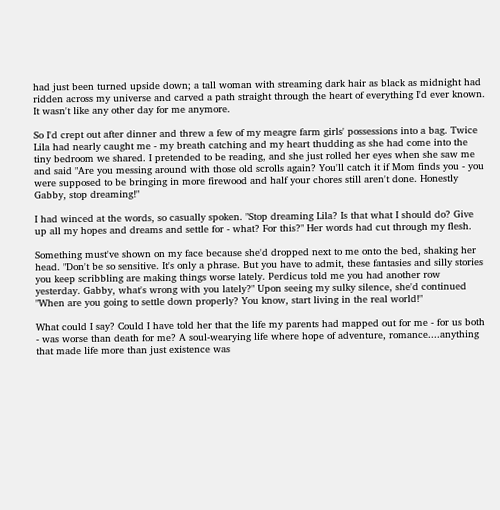had just been turned upside down; a tall woman with streaming dark hair as black as midnight had ridden across my universe and carved a path straight through the heart of everything I'd ever known. It wasn't like any other day for me anymore.

So I'd crept out after dinner and threw a few of my meagre farm girls' possessions into a bag. Twice Lila had nearly caught me - my breath catching and my heart thudding as she had come into the tiny bedroom we shared. I pretended to be reading, and she just rolled her eyes when she saw me and said "Are you messing around with those old scrolls again? You'll catch it if Mom finds you - you were supposed to be bringing in more firewood and half your chores still aren't done. Honestly Gabby, stop dreaming!"

I had winced at the words, so casually spoken. "Stop dreaming Lila? Is that what I should do? Give up all my hopes and dreams and settle for - what? For this?" Her words had cut through my flesh.

Something must've shown on my face because she'd dropped next to me onto the bed, shaking her head. "Don't be so sensitive. It's only a phrase. But you have to admit, these fantasies and silly stories you keep scribbling are making things worse lately. Perdicus told me you had another row yesterday. Gabby, what's wrong with you lately?" Upon seeing my sulky silence, she'd continued "When are you going to settle down properly? You know, start living in the real world!"

What could I say? Could I have told her that the life my parents had mapped out for me - for us both - was worse than death for me? A soul-wearying life where hope of adventure, romance....anything that made life more than just existence was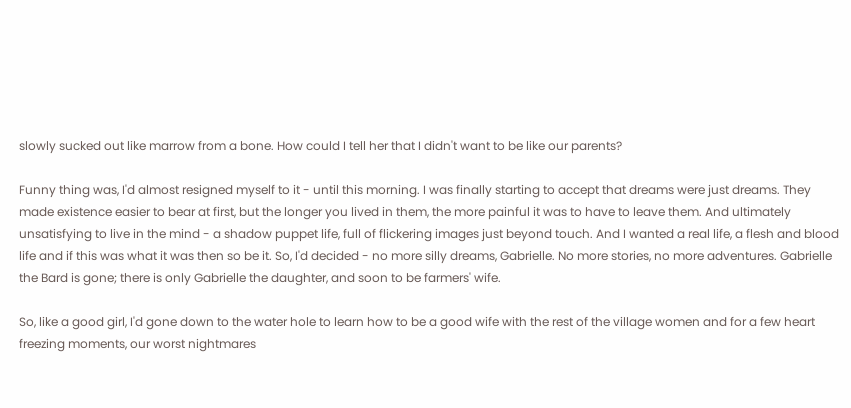slowly sucked out like marrow from a bone. How could I tell her that I didn't want to be like our parents?

Funny thing was, I'd almost resigned myself to it - until this morning. I was finally starting to accept that dreams were just dreams. They made existence easier to bear at first, but the longer you lived in them, the more painful it was to have to leave them. And ultimately unsatisfying to live in the mind - a shadow puppet life, full of flickering images just beyond touch. And I wanted a real life, a flesh and blood life and if this was what it was then so be it. So, I'd decided - no more silly dreams, Gabrielle. No more stories, no more adventures. Gabrielle the Bard is gone; there is only Gabrielle the daughter, and soon to be farmers' wife.

So, like a good girl, I'd gone down to the water hole to learn how to be a good wife with the rest of the village women and for a few heart freezing moments, our worst nightmares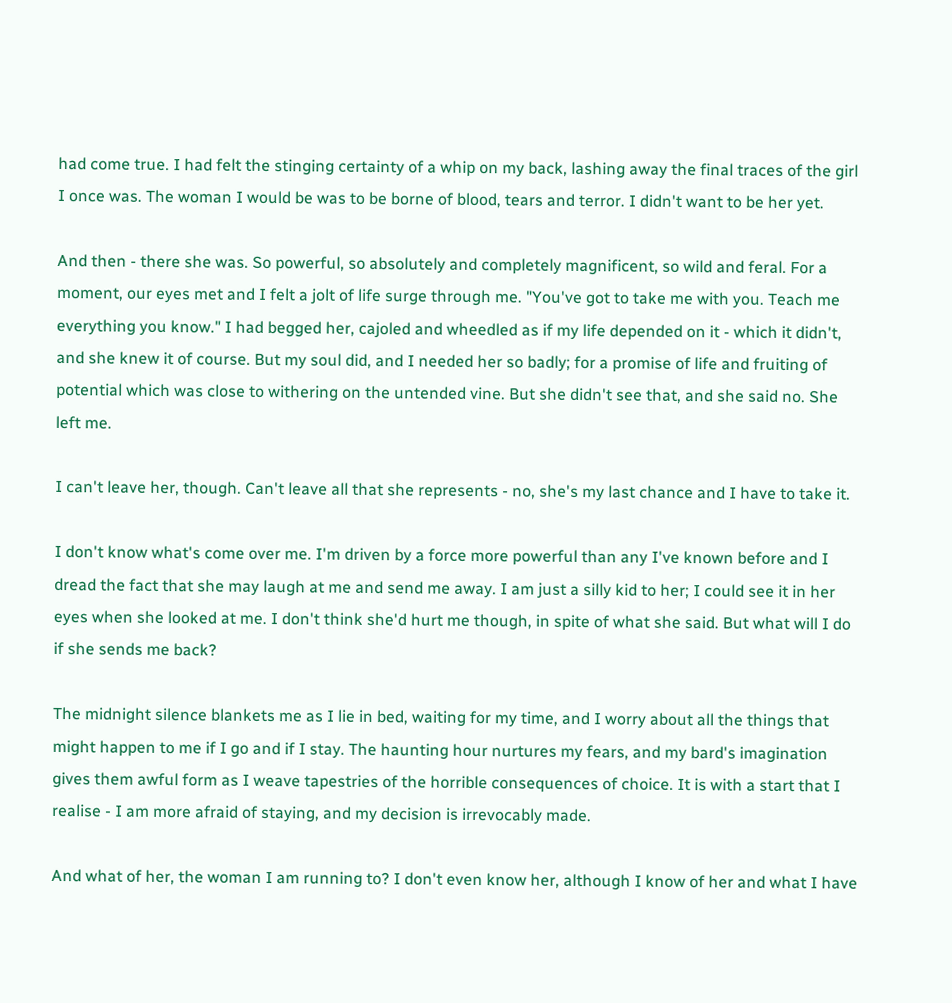had come true. I had felt the stinging certainty of a whip on my back, lashing away the final traces of the girl I once was. The woman I would be was to be borne of blood, tears and terror. I didn't want to be her yet.

And then - there she was. So powerful, so absolutely and completely magnificent, so wild and feral. For a moment, our eyes met and I felt a jolt of life surge through me. "You've got to take me with you. Teach me everything you know." I had begged her, cajoled and wheedled as if my life depended on it - which it didn't, and she knew it of course. But my soul did, and I needed her so badly; for a promise of life and fruiting of potential which was close to withering on the untended vine. But she didn't see that, and she said no. She left me.

I can't leave her, though. Can't leave all that she represents - no, she's my last chance and I have to take it.

I don't know what's come over me. I'm driven by a force more powerful than any I've known before and I dread the fact that she may laugh at me and send me away. I am just a silly kid to her; I could see it in her eyes when she looked at me. I don't think she'd hurt me though, in spite of what she said. But what will I do if she sends me back?

The midnight silence blankets me as I lie in bed, waiting for my time, and I worry about all the things that might happen to me if I go and if I stay. The haunting hour nurtures my fears, and my bard's imagination gives them awful form as I weave tapestries of the horrible consequences of choice. It is with a start that I realise - I am more afraid of staying, and my decision is irrevocably made.

And what of her, the woman I am running to? I don't even know her, although I know of her and what I have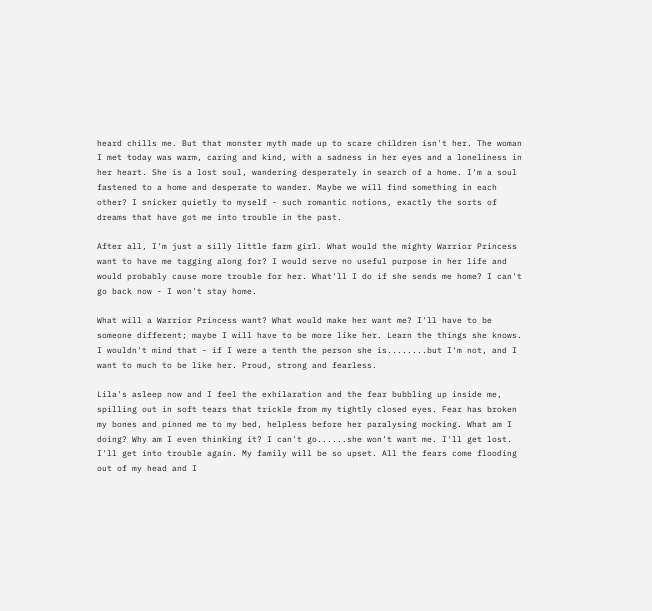heard chills me. But that monster myth made up to scare children isn't her. The woman I met today was warm, caring and kind, with a sadness in her eyes and a loneliness in her heart. She is a lost soul, wandering desperately in search of a home. I'm a soul fastened to a home and desperate to wander. Maybe we will find something in each other? I snicker quietly to myself - such romantic notions, exactly the sorts of dreams that have got me into trouble in the past.

After all, I'm just a silly little farm girl. What would the mighty Warrior Princess want to have me tagging along for? I would serve no useful purpose in her life and would probably cause more trouble for her. What'll I do if she sends me home? I can't go back now - I won't stay home.

What will a Warrior Princess want? What would make her want me? I'll have to be someone different; maybe I will have to be more like her. Learn the things she knows. I wouldn't mind that - if I were a tenth the person she is........but I'm not, and I want to much to be like her. Proud, strong and fearless.

Lila's asleep now and I feel the exhilaration and the fear bubbling up inside me, spilling out in soft tears that trickle from my tightly closed eyes. Fear has broken my bones and pinned me to my bed, helpless before her paralysing mocking. What am I doing? Why am I even thinking it? I can't go......she won't want me. I'll get lost. I'll get into trouble again. My family will be so upset. All the fears come flooding out of my head and I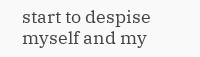start to despise myself and my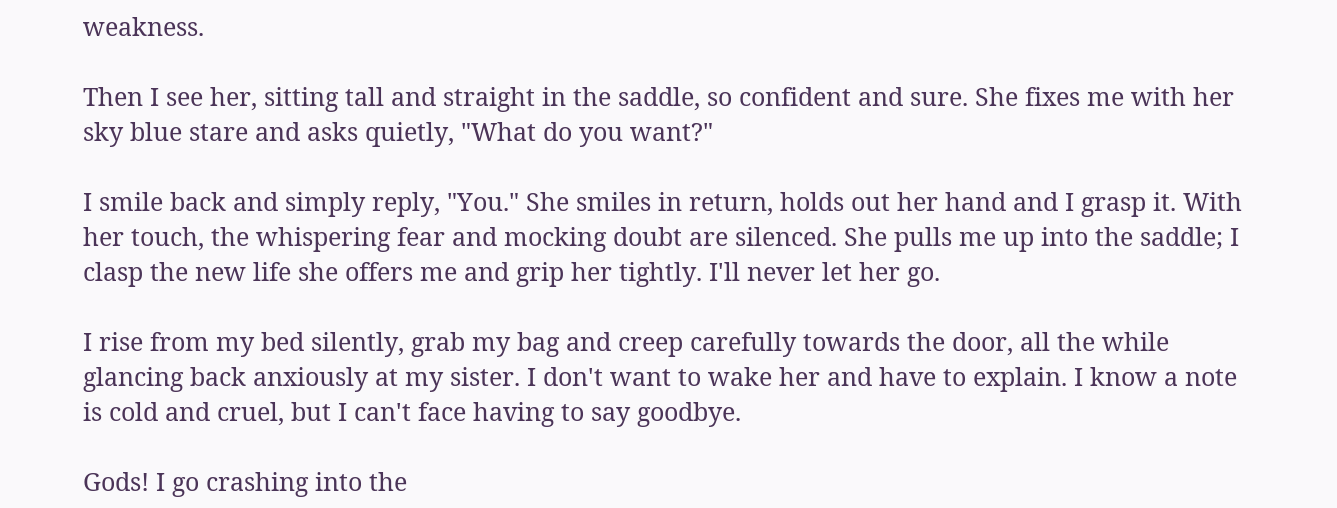weakness.

Then I see her, sitting tall and straight in the saddle, so confident and sure. She fixes me with her sky blue stare and asks quietly, "What do you want?"

I smile back and simply reply, "You." She smiles in return, holds out her hand and I grasp it. With her touch, the whispering fear and mocking doubt are silenced. She pulls me up into the saddle; I clasp the new life she offers me and grip her tightly. I'll never let her go.

I rise from my bed silently, grab my bag and creep carefully towards the door, all the while glancing back anxiously at my sister. I don't want to wake her and have to explain. I know a note is cold and cruel, but I can't face having to say goodbye.

Gods! I go crashing into the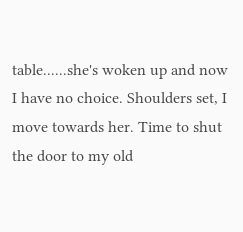table......she's woken up and now I have no choice. Shoulders set, I move towards her. Time to shut the door to my old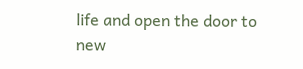life and open the door to new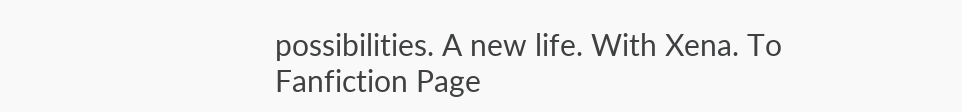possibilities. A new life. With Xena. To Fanfiction Page